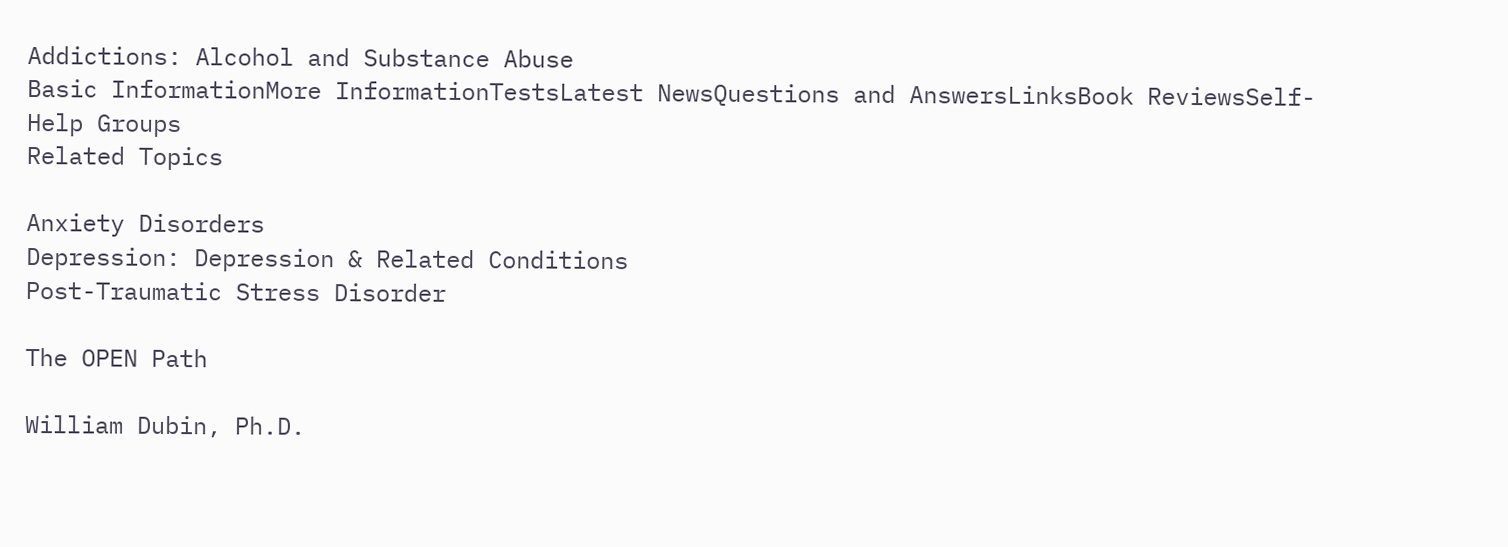Addictions: Alcohol and Substance Abuse
Basic InformationMore InformationTestsLatest NewsQuestions and AnswersLinksBook ReviewsSelf-Help Groups
Related Topics

Anxiety Disorders
Depression: Depression & Related Conditions
Post-Traumatic Stress Disorder

The OPEN Path

William Dubin, Ph.D.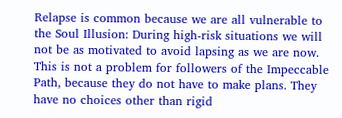Relapse is common because we are all vulnerable to the Soul Illusion: During high-risk situations we will not be as motivated to avoid lapsing as we are now. This is not a problem for followers of the Impeccable Path, because they do not have to make plans. They have no choices other than rigid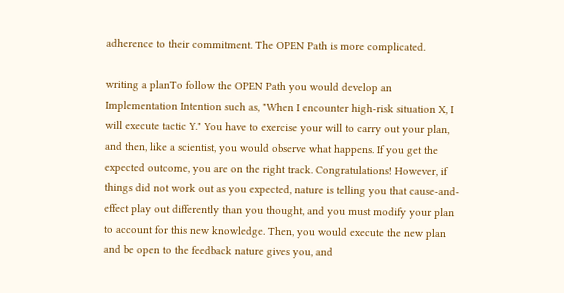adherence to their commitment. The OPEN Path is more complicated.

writing a planTo follow the OPEN Path you would develop an Implementation Intention such as, "When I encounter high-risk situation X, I will execute tactic Y." You have to exercise your will to carry out your plan, and then, like a scientist, you would observe what happens. If you get the expected outcome, you are on the right track. Congratulations! However, if things did not work out as you expected, nature is telling you that cause-and-effect play out differently than you thought, and you must modify your plan to account for this new knowledge. Then, you would execute the new plan and be open to the feedback nature gives you, and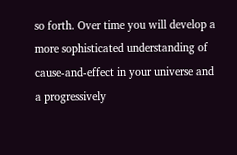so forth. Over time you will develop a more sophisticated understanding of cause-and-effect in your universe and a progressively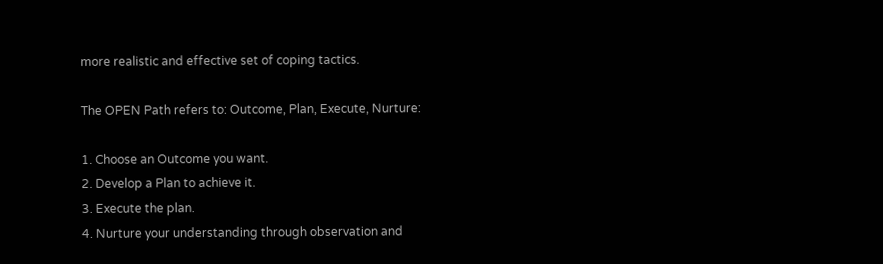more realistic and effective set of coping tactics.

The OPEN Path refers to: Outcome, Plan, Execute, Nurture:

1. Choose an Outcome you want.
2. Develop a Plan to achieve it.
3. Execute the plan.
4. Nurture your understanding through observation and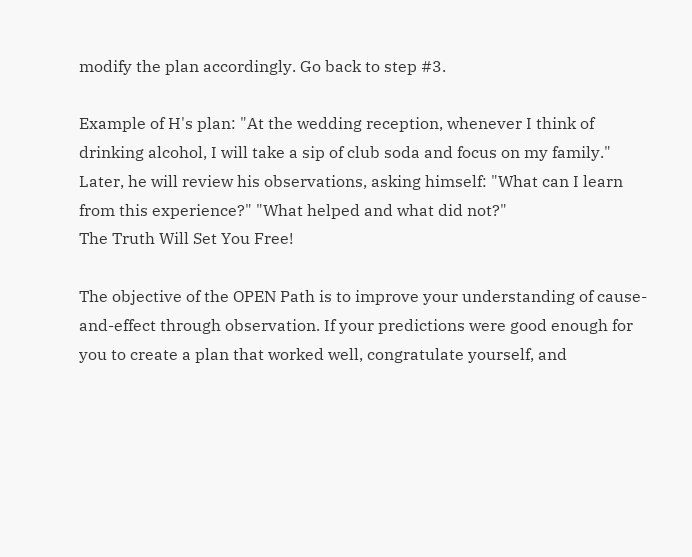modify the plan accordingly. Go back to step #3.

Example of H's plan: "At the wedding reception, whenever I think of drinking alcohol, I will take a sip of club soda and focus on my family." Later, he will review his observations, asking himself: "What can I learn from this experience?" "What helped and what did not?"
The Truth Will Set You Free!

The objective of the OPEN Path is to improve your understanding of cause-and-effect through observation. If your predictions were good enough for you to create a plan that worked well, congratulate yourself, and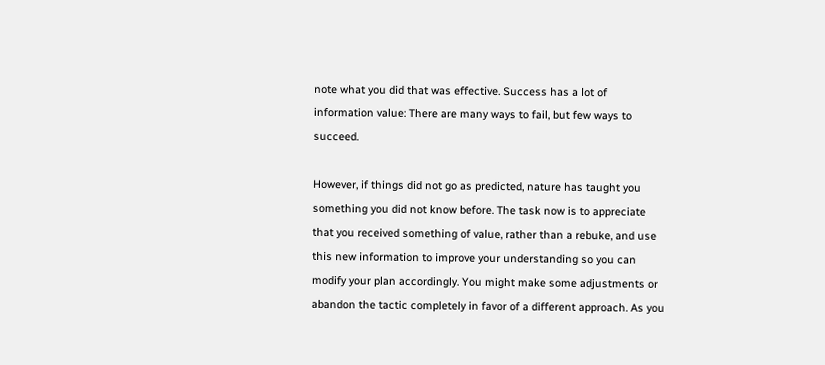note what you did that was effective. Success has a lot of information value: There are many ways to fail, but few ways to succeed.

However, if things did not go as predicted, nature has taught you something you did not know before. The task now is to appreciate that you received something of value, rather than a rebuke, and use this new information to improve your understanding so you can modify your plan accordingly. You might make some adjustments or abandon the tactic completely in favor of a different approach. As you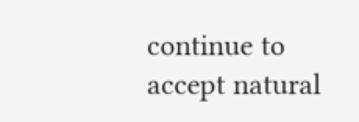continue to accept natural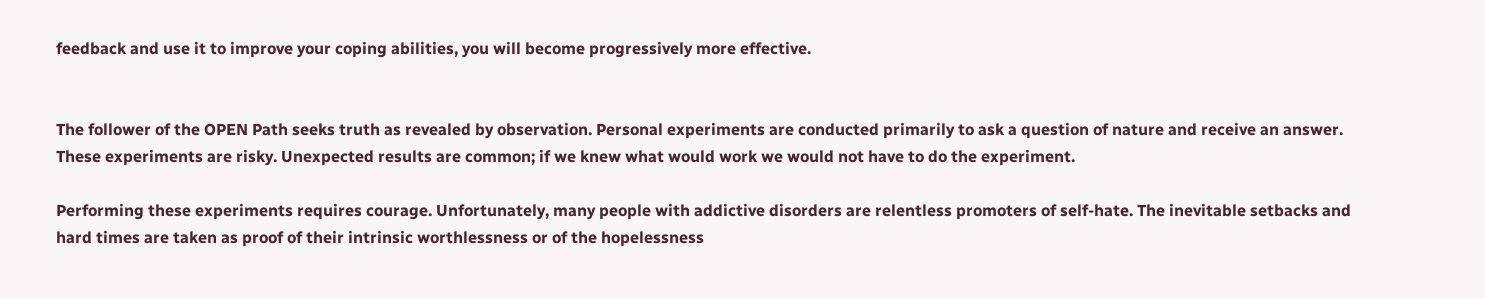feedback and use it to improve your coping abilities, you will become progressively more effective.


The follower of the OPEN Path seeks truth as revealed by observation. Personal experiments are conducted primarily to ask a question of nature and receive an answer. These experiments are risky. Unexpected results are common; if we knew what would work we would not have to do the experiment.

Performing these experiments requires courage. Unfortunately, many people with addictive disorders are relentless promoters of self-hate. The inevitable setbacks and hard times are taken as proof of their intrinsic worthlessness or of the hopelessness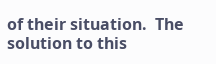of their situation.  The solution to this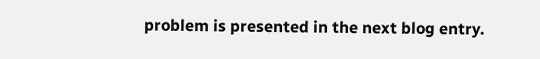problem is presented in the next blog entry.